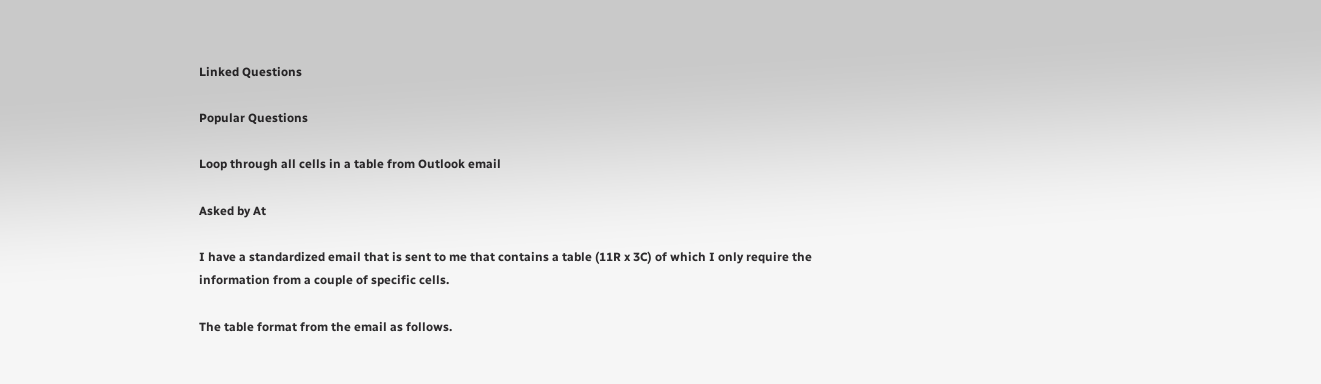Linked Questions

Popular Questions

Loop through all cells in a table from Outlook email

Asked by At

I have a standardized email that is sent to me that contains a table (11R x 3C) of which I only require the information from a couple of specific cells.

The table format from the email as follows.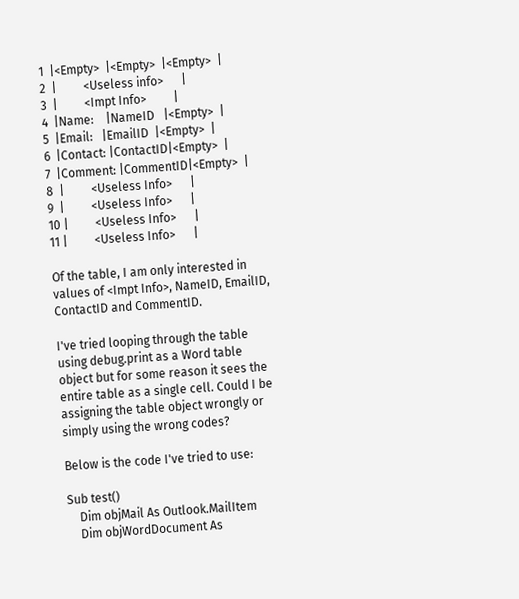1  |<Empty>  |<Empty>  |<Empty>  |
2  |         <Useless info>      |
3  |         <Impt Info>         |
4  |Name:    |NameID   |<Empty>  |
5  |Email:   |EmailID  |<Empty>  |
6  |Contact: |ContactID|<Empty>  |
7  |Comment: |CommentID|<Empty>  |
8  |         <Useless Info>      |
9  |         <Useless Info>      |
10 |         <Useless Info>      |
11 |         <Useless Info>      |

Of the table, I am only interested in values of <Impt Info>, NameID, EmailID, ContactID and CommentID.

I've tried looping through the table using debug.print as a Word table object but for some reason it sees the entire table as a single cell. Could I be assigning the table object wrongly or simply using the wrong codes?

Below is the code I've tried to use:

Sub test()
    Dim objMail As Outlook.MailItem
    Dim objWordDocument As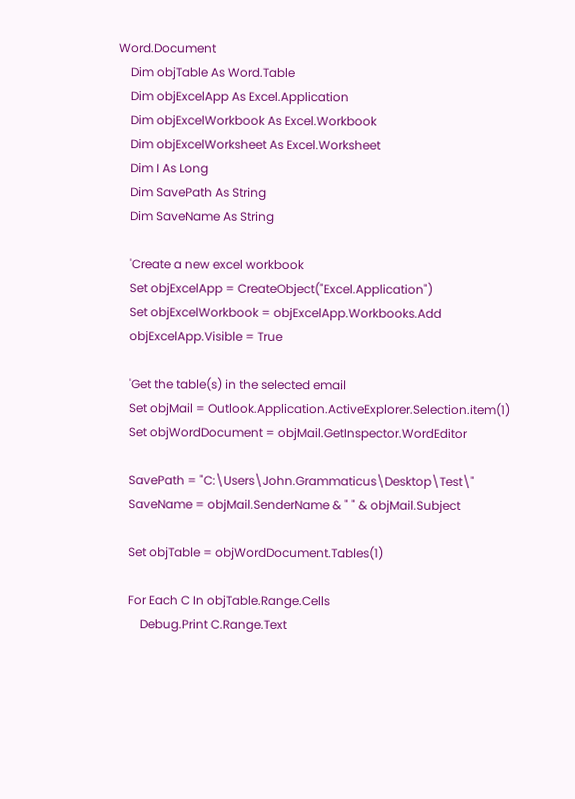Word.Document
    Dim objTable As Word.Table
    Dim objExcelApp As Excel.Application
    Dim objExcelWorkbook As Excel.Workbook
    Dim objExcelWorksheet As Excel.Worksheet
    Dim I As Long
    Dim SavePath As String
    Dim SaveName As String

    'Create a new excel workbook
    Set objExcelApp = CreateObject("Excel.Application")
    Set objExcelWorkbook = objExcelApp.Workbooks.Add
    objExcelApp.Visible = True

    'Get the table(s) in the selected email
    Set objMail = Outlook.Application.ActiveExplorer.Selection.item(1)
    Set objWordDocument = objMail.GetInspector.WordEditor

    SavePath = "C:\Users\John.Grammaticus\Desktop\Test\"
    SaveName = objMail.SenderName & " " & objMail.Subject

    Set objTable = objWordDocument.Tables(1)

    For Each C In objTable.Range.Cells
        Debug.Print C.Range.Text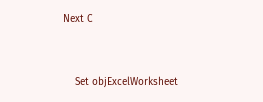Next C


    Set objExcelWorksheet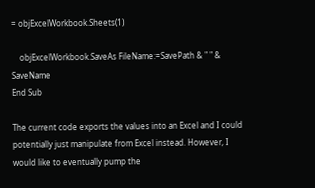= objExcelWorkbook.Sheets(1)

    objExcelWorkbook.SaveAs FileName:=SavePath & " " & SaveName
End Sub

The current code exports the values into an Excel and I could potentially just manipulate from Excel instead. However, I would like to eventually pump the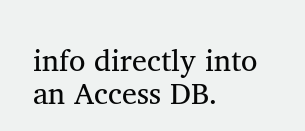info directly into an Access DB.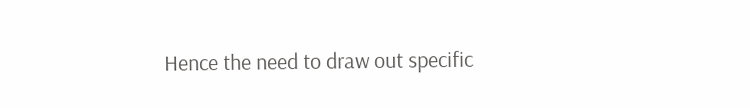Hence the need to draw out specific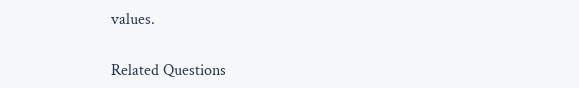values.

Related Questions